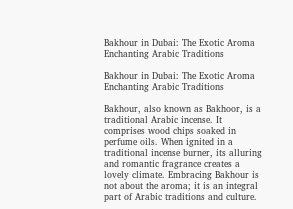Bakhour in Dubai: The Exotic Aroma Enchanting Arabic Traditions

Bakhour in Dubai: The Exotic Aroma Enchanting Arabic Traditions

Bakhour, also known as Bakhoor, is a traditional Arabic incense. It comprises wood chips soaked in perfume oils. When ignited in a traditional incense burner, its alluring and romantic fragrance creates a lovely climate. Embracing Bakhour is not about the aroma; it is an integral part of Arabic traditions and culture.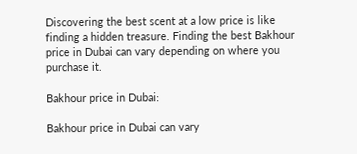Discovering the best scent at a low price is like finding a hidden treasure. Finding the best Bakhour price in Dubai can vary depending on where you purchase it.

Bakhour price in Dubai:

Bakhour price in Dubai can vary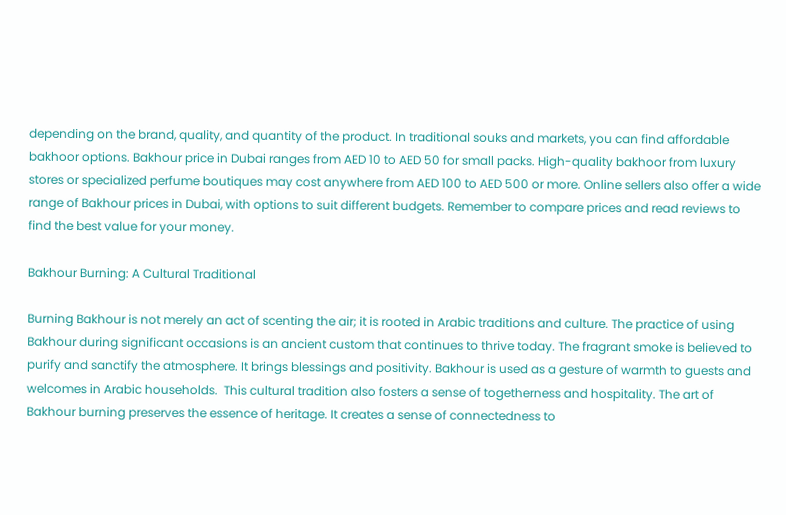depending on the brand, quality, and quantity of the product. In traditional souks and markets, you can find affordable bakhoor options. Bakhour price in Dubai ranges from AED 10 to AED 50 for small packs. High-quality bakhoor from luxury stores or specialized perfume boutiques may cost anywhere from AED 100 to AED 500 or more. Online sellers also offer a wide range of Bakhour prices in Dubai, with options to suit different budgets. Remember to compare prices and read reviews to find the best value for your money.

Bakhour Burning: A Cultural Traditional

Burning Bakhour is not merely an act of scenting the air; it is rooted in Arabic traditions and culture. The practice of using Bakhour during significant occasions is an ancient custom that continues to thrive today. The fragrant smoke is believed to purify and sanctify the atmosphere. It brings blessings and positivity. Bakhour is used as a gesture of warmth to guests and welcomes in Arabic households.  This cultural tradition also fosters a sense of togetherness and hospitality. The art of Bakhour burning preserves the essence of heritage. It creates a sense of connectedness to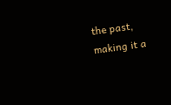the past, making it a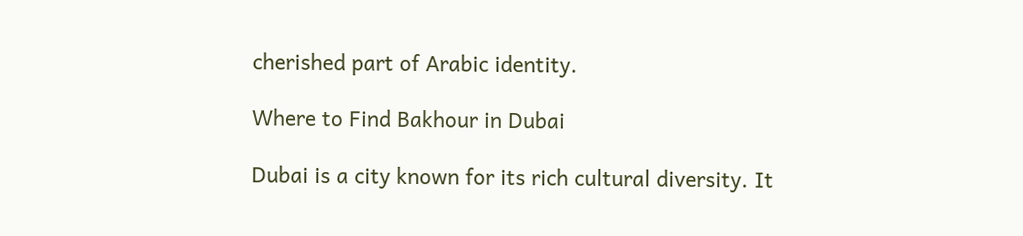cherished part of Arabic identity.

Where to Find Bakhour in Dubai

Dubai is a city known for its rich cultural diversity. It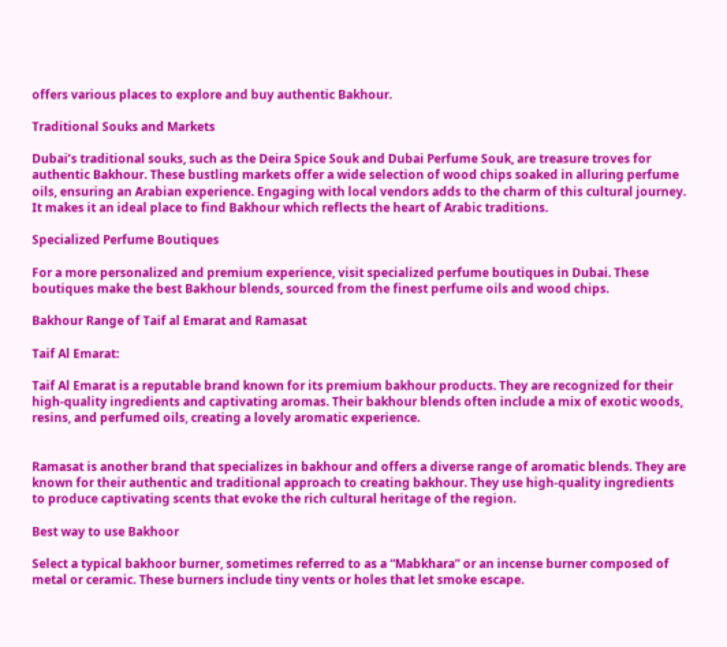offers various places to explore and buy authentic Bakhour.

Traditional Souks and Markets

Dubai’s traditional souks, such as the Deira Spice Souk and Dubai Perfume Souk, are treasure troves for authentic Bakhour. These bustling markets offer a wide selection of wood chips soaked in alluring perfume oils, ensuring an Arabian experience. Engaging with local vendors adds to the charm of this cultural journey. It makes it an ideal place to find Bakhour which reflects the heart of Arabic traditions.

Specialized Perfume Boutiques

For a more personalized and premium experience, visit specialized perfume boutiques in Dubai. These boutiques make the best Bakhour blends, sourced from the finest perfume oils and wood chips.

Bakhour Range of Taif al Emarat and Ramasat

Taif Al Emarat:

Taif Al Emarat is a reputable brand known for its premium bakhour products. They are recognized for their high-quality ingredients and captivating aromas. Their bakhour blends often include a mix of exotic woods, resins, and perfumed oils, creating a lovely aromatic experience.


Ramasat is another brand that specializes in bakhour and offers a diverse range of aromatic blends. They are known for their authentic and traditional approach to creating bakhour. They use high-quality ingredients to produce captivating scents that evoke the rich cultural heritage of the region.

Best way to use Bakhoor

Select a typical bakhoor burner, sometimes referred to as a “Mabkhara” or an incense burner composed of metal or ceramic. These burners include tiny vents or holes that let smoke escape.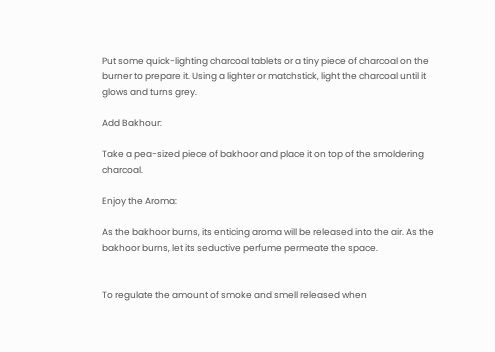Put some quick-lighting charcoal tablets or a tiny piece of charcoal on the burner to prepare it. Using a lighter or matchstick, light the charcoal until it glows and turns grey.

Add Bakhour:

Take a pea-sized piece of bakhoor and place it on top of the smoldering charcoal.

Enjoy the Aroma:

As the bakhoor burns, its enticing aroma will be released into the air. As the bakhoor burns, let its seductive perfume permeate the space.


To regulate the amount of smoke and smell released when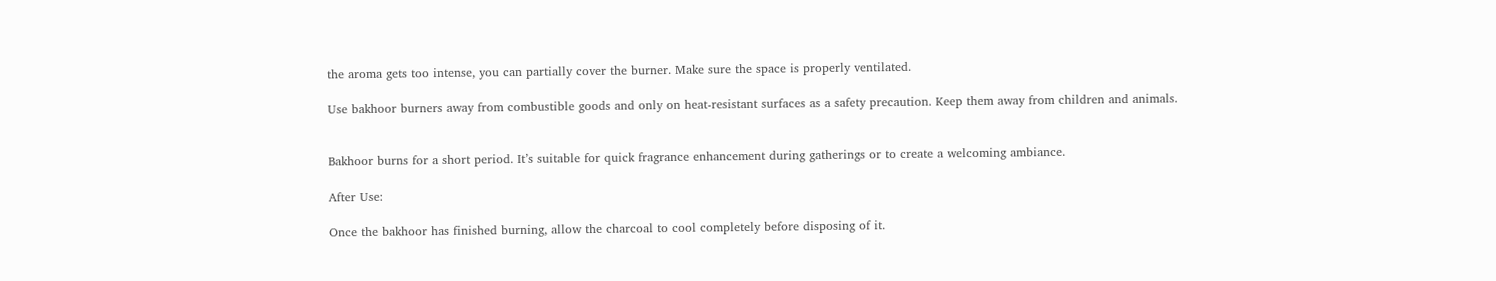the aroma gets too intense, you can partially cover the burner. Make sure the space is properly ventilated.

Use bakhoor burners away from combustible goods and only on heat-resistant surfaces as a safety precaution. Keep them away from children and animals.


Bakhoor burns for a short period. It’s suitable for quick fragrance enhancement during gatherings or to create a welcoming ambiance.

After Use:

Once the bakhoor has finished burning, allow the charcoal to cool completely before disposing of it.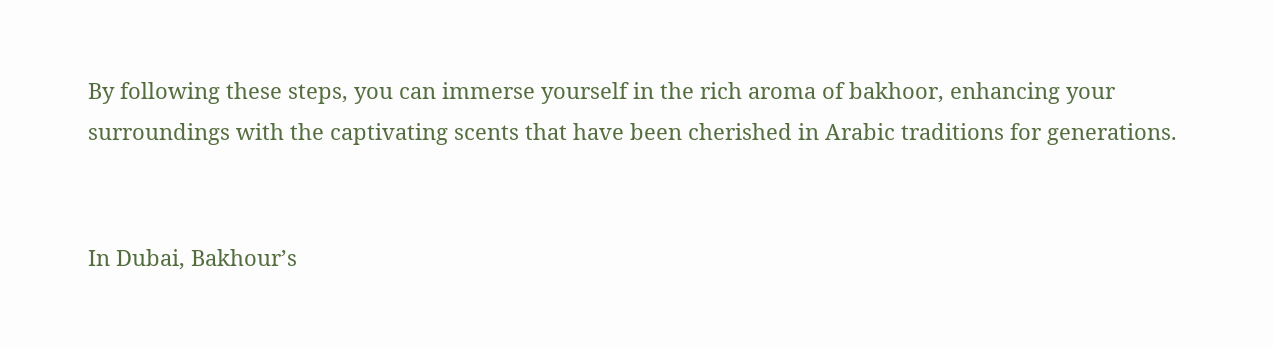By following these steps, you can immerse yourself in the rich aroma of bakhoor, enhancing your surroundings with the captivating scents that have been cherished in Arabic traditions for generations.


In Dubai, Bakhour’s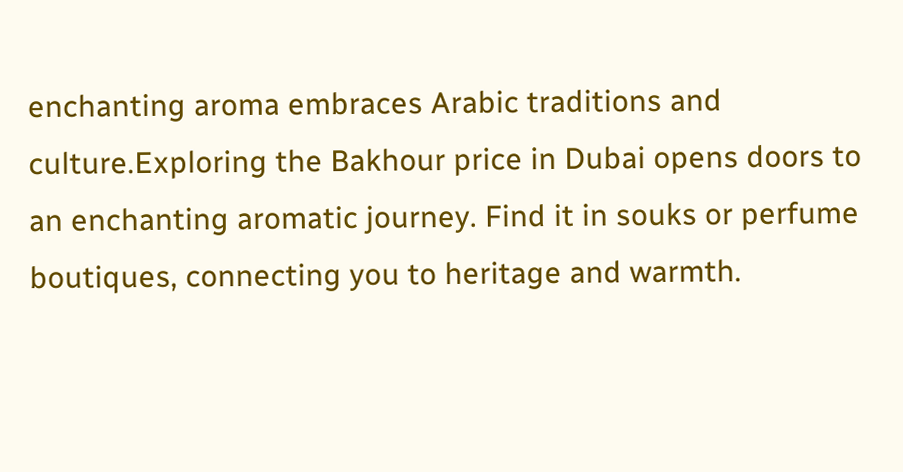enchanting aroma embraces Arabic traditions and culture.Exploring the Bakhour price in Dubai opens doors to an enchanting aromatic journey. Find it in souks or perfume boutiques, connecting you to heritage and warmth.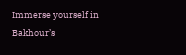Immerse yourself in Bakhour’s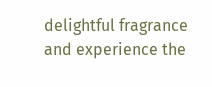delightful fragrance and experience the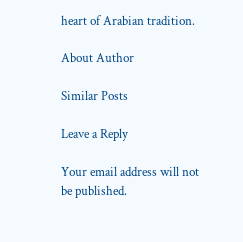heart of Arabian tradition.

About Author

Similar Posts

Leave a Reply

Your email address will not be published.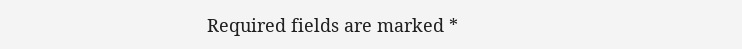Required fields are marked *